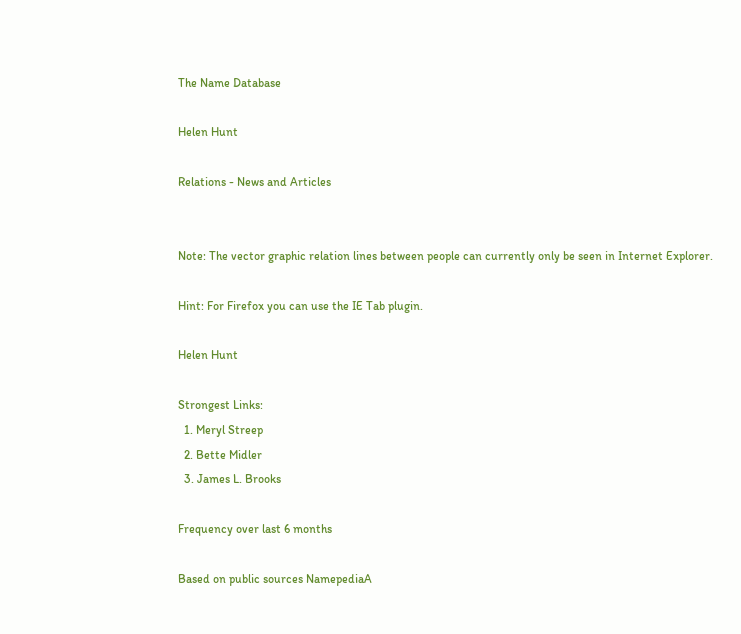The Name Database

Helen Hunt

Relations - News and Articles


Note: The vector graphic relation lines between people can currently only be seen in Internet Explorer.

Hint: For Firefox you can use the IE Tab plugin.

Helen Hunt

Strongest Links:
  1. Meryl Streep
  2. Bette Midler
  3. James L. Brooks

Frequency over last 6 months

Based on public sources NamepediaA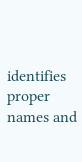identifies proper names and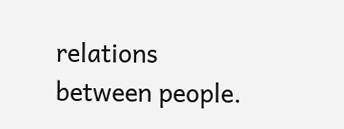relations between people.